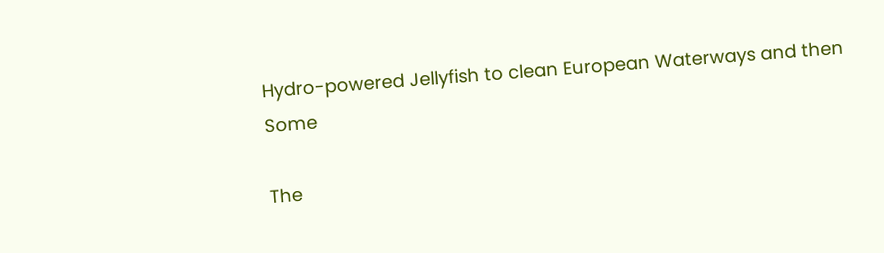Hydro-powered Jellyfish to clean European Waterways and then Some

The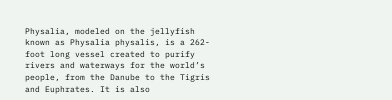Physalia, modeled on the jellyfish known as Physalia physalis, is a 262-foot long vessel created to purify rivers and waterways for the world’s people, from the Danube to the Tigris and Euphrates. It is also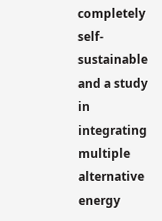completely self-sustainable and a study in integrating multiple alternative energy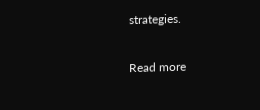strategies.

Read more